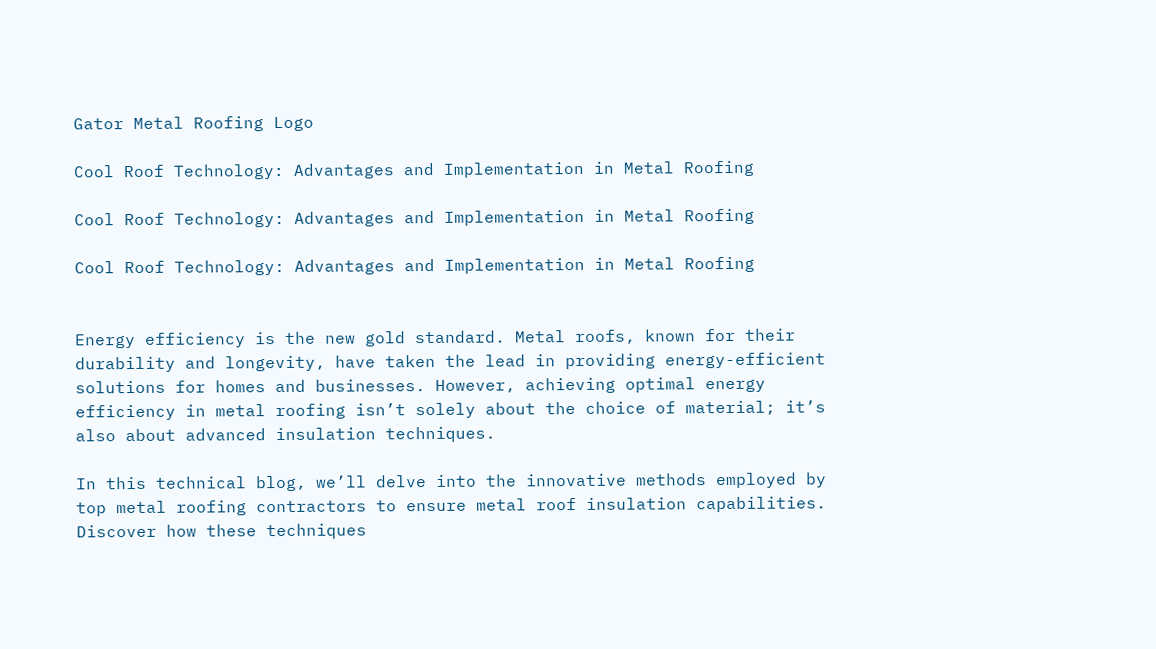Gator Metal Roofing Logo

Cool Roof Technology: Advantages and Implementation in Metal Roofing

Cool Roof Technology: Advantages and Implementation in Metal Roofing

Cool Roof Technology: Advantages and Implementation in Metal Roofing


Energy efficiency is the new gold standard. Metal roofs, known for their durability and longevity, have taken the lead in providing energy-efficient solutions for homes and businesses. However, achieving optimal energy efficiency in metal roofing isn’t solely about the choice of material; it’s also about advanced insulation techniques.

In this technical blog, we’ll delve into the innovative methods employed by top metal roofing contractors to ensure metal roof insulation capabilities. Discover how these techniques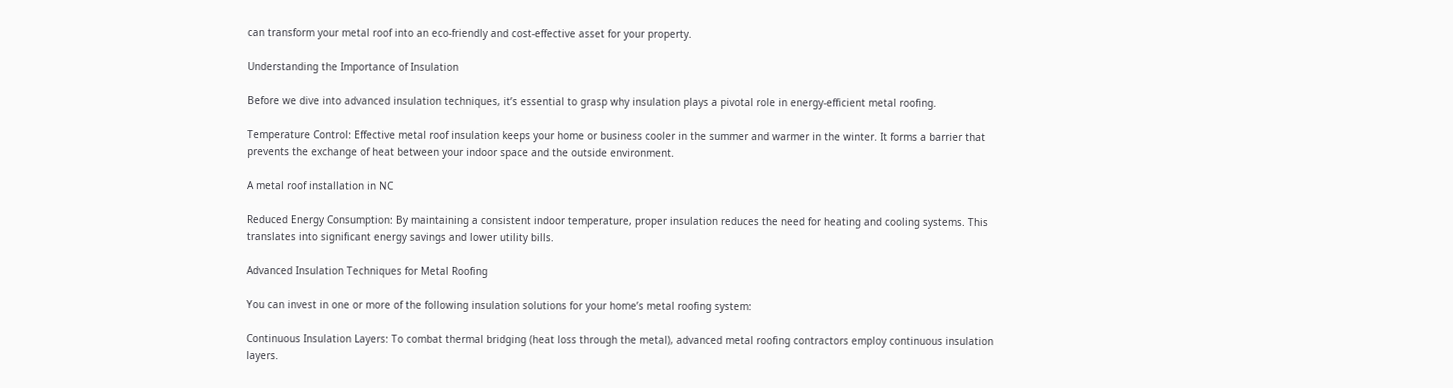can transform your metal roof into an eco-friendly and cost-effective asset for your property.

Understanding the Importance of Insulation

Before we dive into advanced insulation techniques, it’s essential to grasp why insulation plays a pivotal role in energy-efficient metal roofing.

Temperature Control: Effective metal roof insulation keeps your home or business cooler in the summer and warmer in the winter. It forms a barrier that prevents the exchange of heat between your indoor space and the outside environment.

A metal roof installation in NC

Reduced Energy Consumption: By maintaining a consistent indoor temperature, proper insulation reduces the need for heating and cooling systems. This translates into significant energy savings and lower utility bills.

Advanced Insulation Techniques for Metal Roofing

You can invest in one or more of the following insulation solutions for your home’s metal roofing system:

Continuous Insulation Layers: To combat thermal bridging (heat loss through the metal), advanced metal roofing contractors employ continuous insulation layers.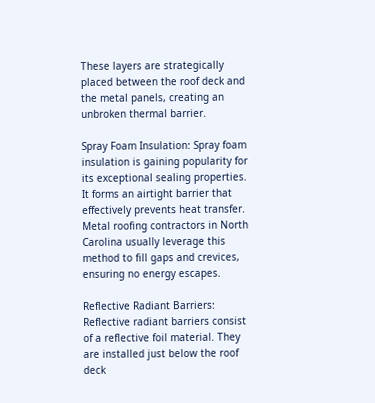These layers are strategically placed between the roof deck and the metal panels, creating an unbroken thermal barrier.

Spray Foam Insulation: Spray foam insulation is gaining popularity for its exceptional sealing properties. It forms an airtight barrier that effectively prevents heat transfer. Metal roofing contractors in North Carolina usually leverage this method to fill gaps and crevices, ensuring no energy escapes.

Reflective Radiant Barriers: Reflective radiant barriers consist of a reflective foil material. They are installed just below the roof deck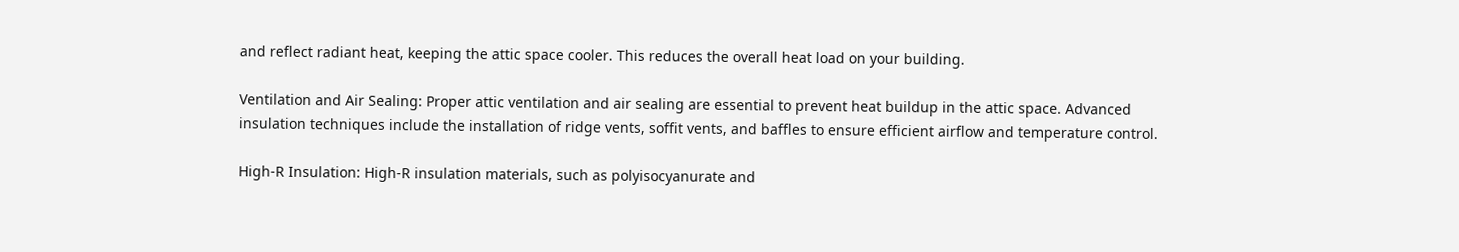and reflect radiant heat, keeping the attic space cooler. This reduces the overall heat load on your building.

Ventilation and Air Sealing: Proper attic ventilation and air sealing are essential to prevent heat buildup in the attic space. Advanced insulation techniques include the installation of ridge vents, soffit vents, and baffles to ensure efficient airflow and temperature control.

High-R Insulation: High-R insulation materials, such as polyisocyanurate and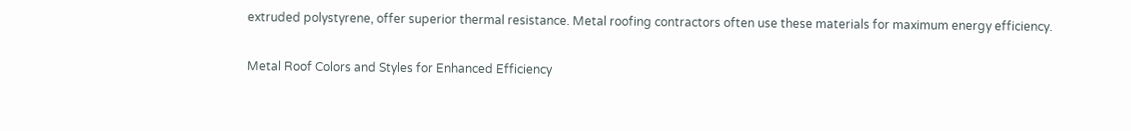extruded polystyrene, offer superior thermal resistance. Metal roofing contractors often use these materials for maximum energy efficiency.

Metal Roof Colors and Styles for Enhanced Efficiency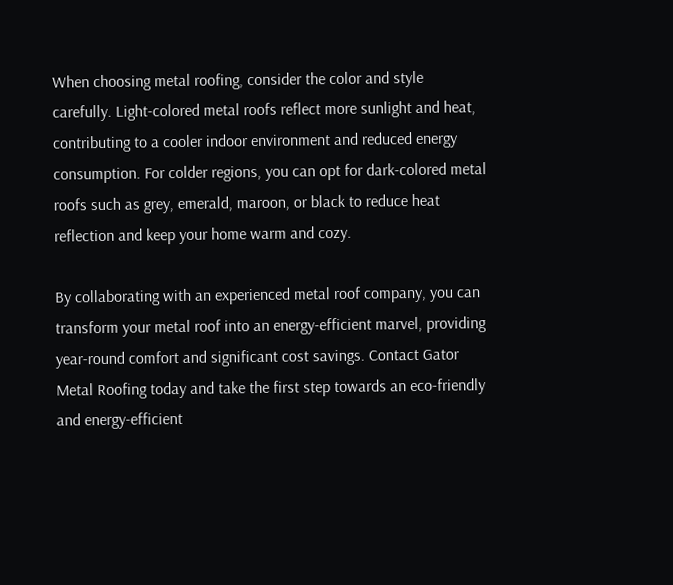When choosing metal roofing, consider the color and style carefully. Light-colored metal roofs reflect more sunlight and heat, contributing to a cooler indoor environment and reduced energy consumption. For colder regions, you can opt for dark-colored metal roofs such as grey, emerald, maroon, or black to reduce heat reflection and keep your home warm and cozy.

By collaborating with an experienced metal roof company, you can transform your metal roof into an energy-efficient marvel, providing year-round comfort and significant cost savings. Contact Gator Metal Roofing today and take the first step towards an eco-friendly and energy-efficient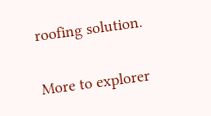roofing solution.

More to explorer